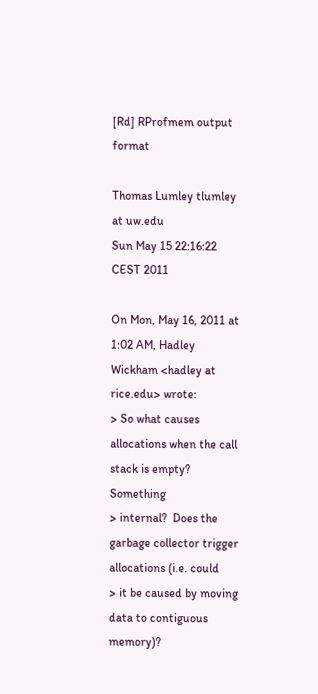[Rd] RProfmem output format

Thomas Lumley tlumley at uw.edu
Sun May 15 22:16:22 CEST 2011

On Mon, May 16, 2011 at 1:02 AM, Hadley Wickham <hadley at rice.edu> wrote:
> So what causes allocations when the call stack is empty?  Something
> internal?  Does the garbage collector trigger allocations (i.e. could
> it be caused by moving data to contiguous memory)?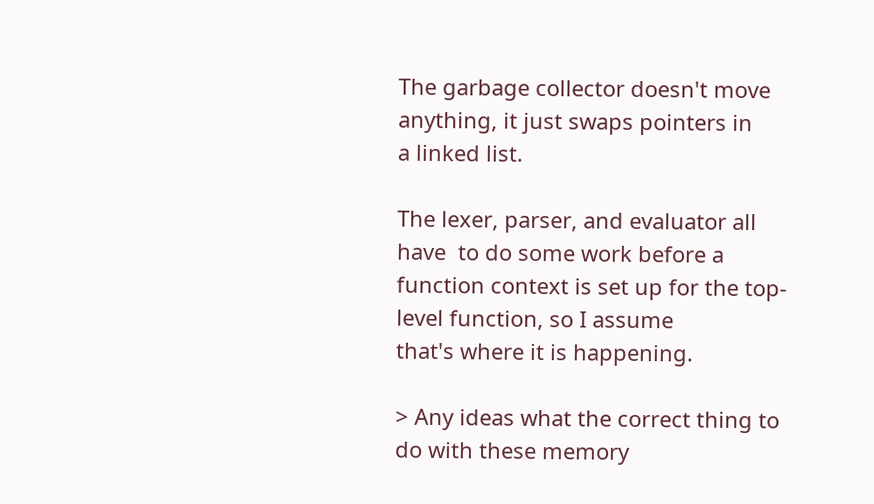The garbage collector doesn't move anything, it just swaps pointers in
a linked list.

The lexer, parser, and evaluator all have  to do some work before a
function context is set up for the top-level function, so I assume
that's where it is happening.

> Any ideas what the correct thing to do with these memory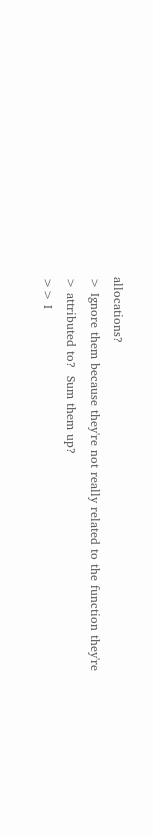allocations?
> Ignore them because they're not really related to the function they're
> attributed to?  Sum them up?
>> I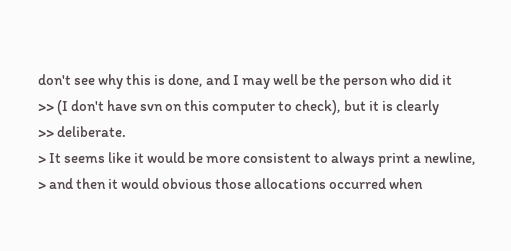don't see why this is done, and I may well be the person who did it
>> (I don't have svn on this computer to check), but it is clearly
>> deliberate.
> It seems like it would be more consistent to always print a newline,
> and then it would obvious those allocations occurred when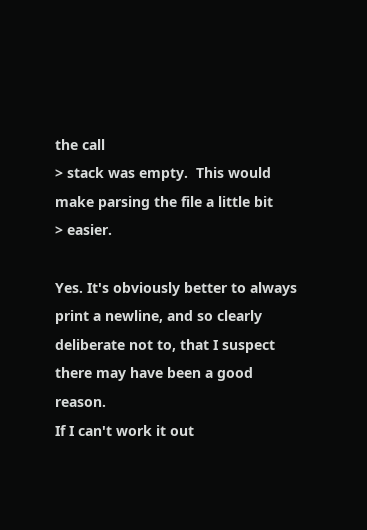the call
> stack was empty.  This would make parsing the file a little bit
> easier.

Yes. It's obviously better to always print a newline, and so clearly
deliberate not to, that I suspect there may have been a good reason.
If I can't work it out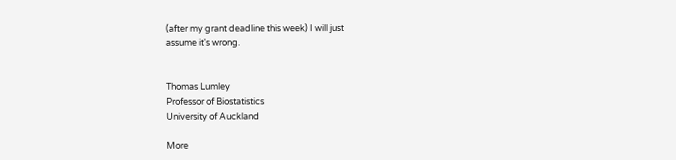(after my grant deadline this week) I will just
assume it's wrong.


Thomas Lumley
Professor of Biostatistics
University of Auckland

More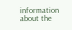information about the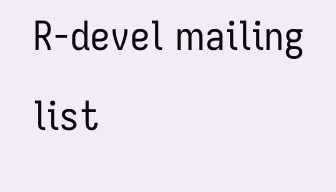R-devel mailing list